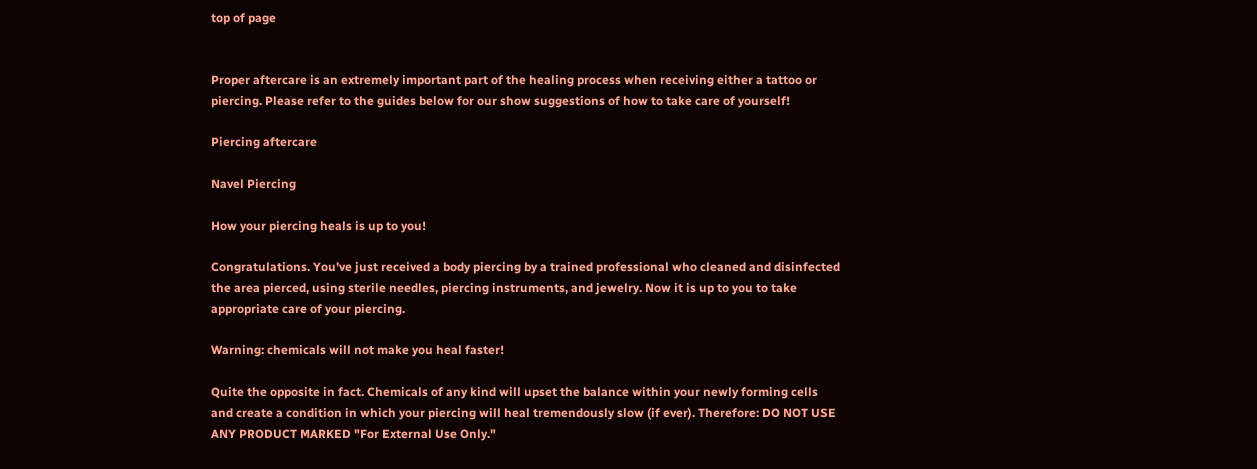top of page


Proper aftercare is an extremely important part of the healing process when receiving either a tattoo or piercing. Please refer to the guides below for our show suggestions of how to take care of yourself!

Piercing aftercare

Navel Piercing

How your piercing heals is up to you!

Congratulations. You've just received a body piercing by a trained professional who cleaned and disinfected the area pierced, using sterile needles, piercing instruments, and jewelry. Now it is up to you to take appropriate care of your piercing.

Warning: chemicals will not make you heal faster!

Quite the opposite in fact. Chemicals of any kind will upset the balance within your newly forming cells and create a condition in which your piercing will heal tremendously slow (if ever). Therefore: DO NOT USE ANY PRODUCT MARKED "For External Use Only."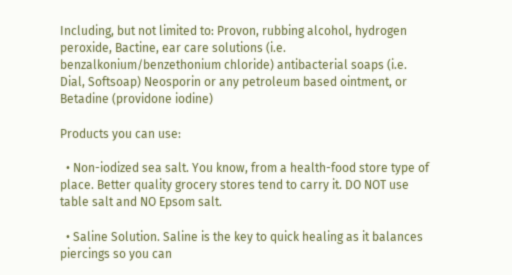Including, but not limited to: Provon, rubbing alcohol, hydrogen peroxide, Bactine, ear care solutions (i.e. benzalkonium/benzethonium chloride) antibacterial soaps (i.e. Dial, Softsoap) Neosporin or any petroleum based ointment, or Betadine (providone iodine)

Products you can use:

  • Non-iodized sea salt. You know, from a health-food store type of place. Better quality grocery stores tend to carry it. DO NOT use table salt and NO Epsom salt.

  • Saline Solution. Saline is the key to quick healing as it balances piercings so you can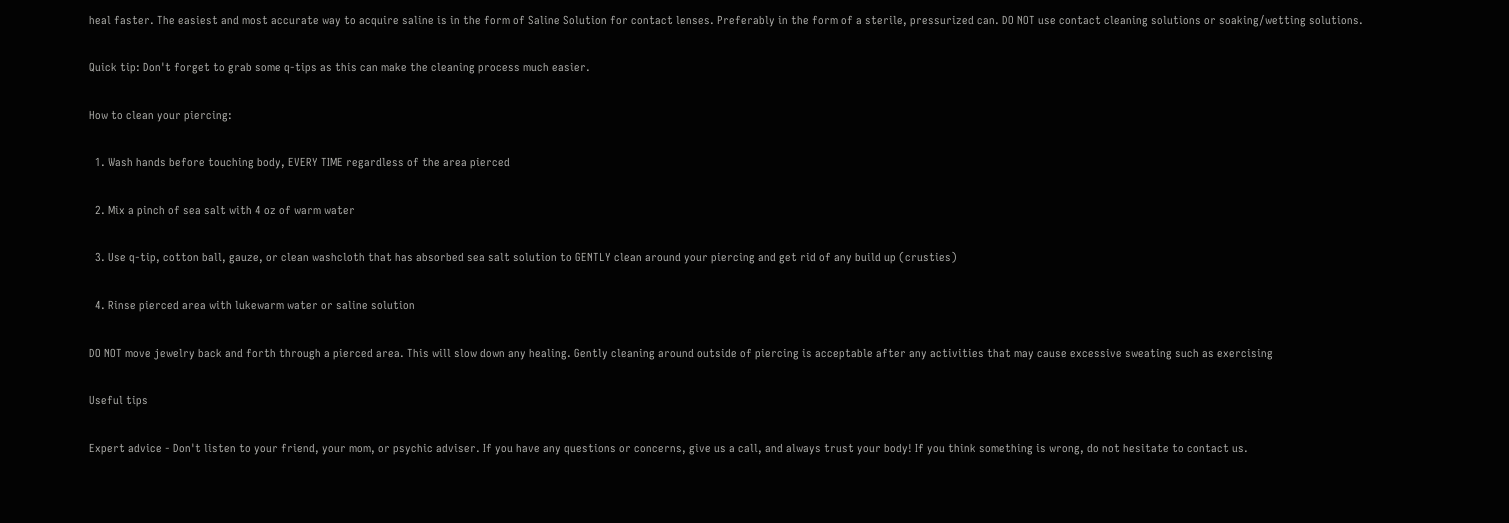heal faster. The easiest and most accurate way to acquire saline is in the form of Saline Solution for contact lenses. Preferably in the form of a sterile, pressurized can. DO NOT use contact cleaning solutions or soaking/wetting solutions.

Quick tip: Don't forget to grab some q-tips as this can make the cleaning process much easier.

How to clean your piercing:

  1. Wash hands before touching body, EVERY TIME regardless of the area pierced

  2. Mix a pinch of sea salt with 4 oz of warm water

  3. Use q-tip, cotton ball, gauze, or clean washcloth that has absorbed sea salt solution to GENTLY clean around your piercing and get rid of any build up (crusties)

  4. Rinse pierced area with lukewarm water or saline solution

DO NOT move jewelry back and forth through a pierced area. This will slow down any healing. Gently cleaning around outside of piercing is acceptable after any activities that may cause excessive sweating such as exercising

Useful tips

Expert advice - Don't listen to your friend, your mom, or psychic adviser. If you have any questions or concerns, give us a call, and always trust your body! If you think something is wrong, do not hesitate to contact us.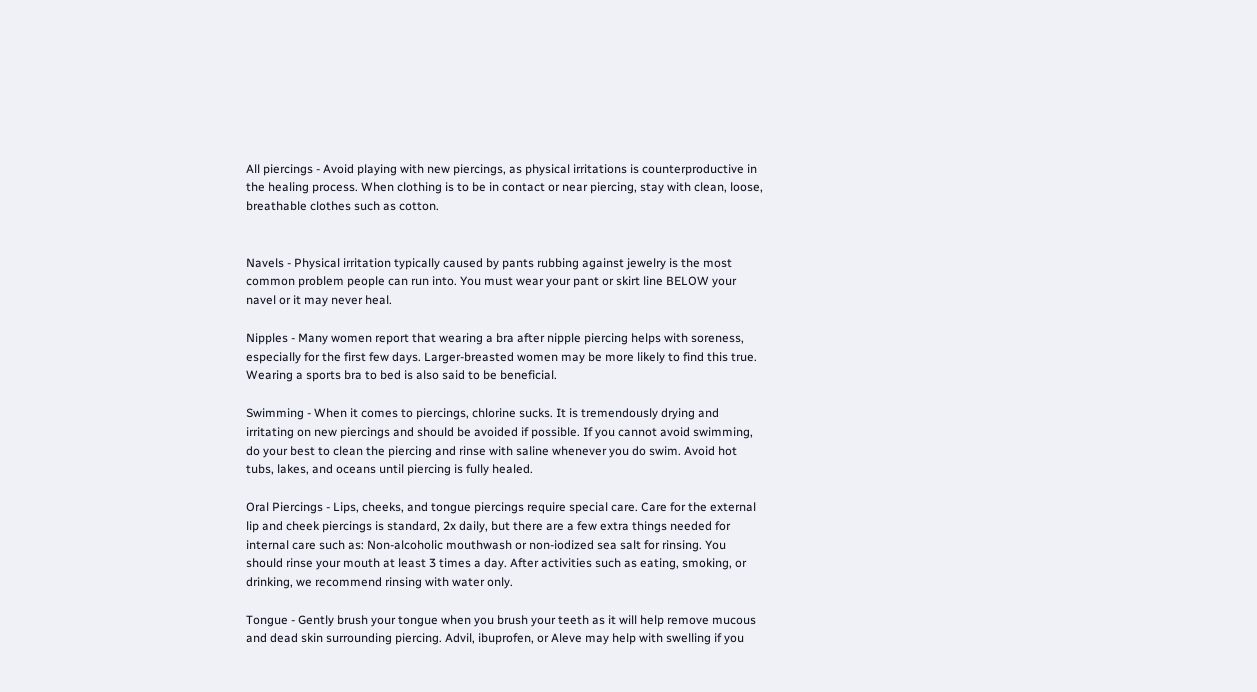All piercings - Avoid playing with new piercings, as physical irritations is counterproductive in the healing process. When clothing is to be in contact or near piercing, stay with clean, loose, breathable clothes such as cotton.


Navels - Physical irritation typically caused by pants rubbing against jewelry is the most common problem people can run into. You must wear your pant or skirt line BELOW your navel or it may never heal.

Nipples - Many women report that wearing a bra after nipple piercing helps with soreness, especially for the first few days. Larger-breasted women may be more likely to find this true. Wearing a sports bra to bed is also said to be beneficial.

Swimming - When it comes to piercings, chlorine sucks. It is tremendously drying and irritating on new piercings and should be avoided if possible. If you cannot avoid swimming, do your best to clean the piercing and rinse with saline whenever you do swim. Avoid hot tubs, lakes, and oceans until piercing is fully healed.

Oral Piercings - Lips, cheeks, and tongue piercings require special care. Care for the external lip and cheek piercings is standard, 2x daily, but there are a few extra things needed for internal care such as: Non-alcoholic mouthwash or non-iodized sea salt for rinsing. You should rinse your mouth at least 3 times a day. After activities such as eating, smoking, or drinking, we recommend rinsing with water only.

Tongue - Gently brush your tongue when you brush your teeth as it will help remove mucous and dead skin surrounding piercing. Advil, ibuprofen, or Aleve may help with swelling if you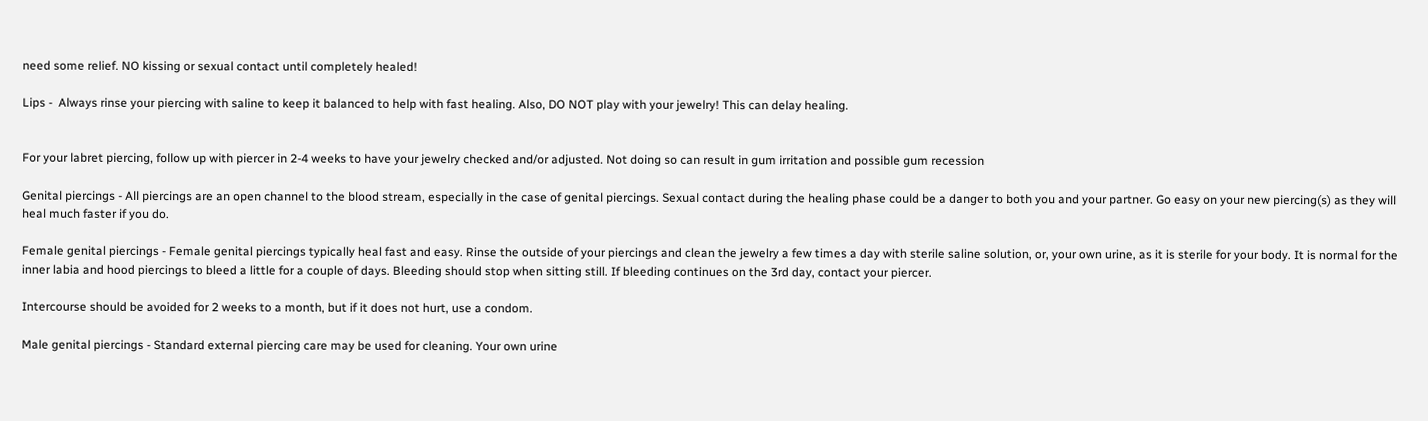need some relief. NO kissing or sexual contact until completely healed!

Lips -  Always rinse your piercing with saline to keep it balanced to help with fast healing. Also, DO NOT play with your jewelry! This can delay healing.


For your labret piercing, follow up with piercer in 2-4 weeks to have your jewelry checked and/or adjusted. Not doing so can result in gum irritation and possible gum recession

Genital piercings - All piercings are an open channel to the blood stream, especially in the case of genital piercings. Sexual contact during the healing phase could be a danger to both you and your partner. Go easy on your new piercing(s) as they will heal much faster if you do.

Female genital piercings - Female genital piercings typically heal fast and easy. Rinse the outside of your piercings and clean the jewelry a few times a day with sterile saline solution, or, your own urine, as it is sterile for your body. It is normal for the inner labia and hood piercings to bleed a little for a couple of days. Bleeding should stop when sitting still. If bleeding continues on the 3rd day, contact your piercer.

Intercourse should be avoided for 2 weeks to a month, but if it does not hurt, use a condom.

Male genital piercings - Standard external piercing care may be used for cleaning. Your own urine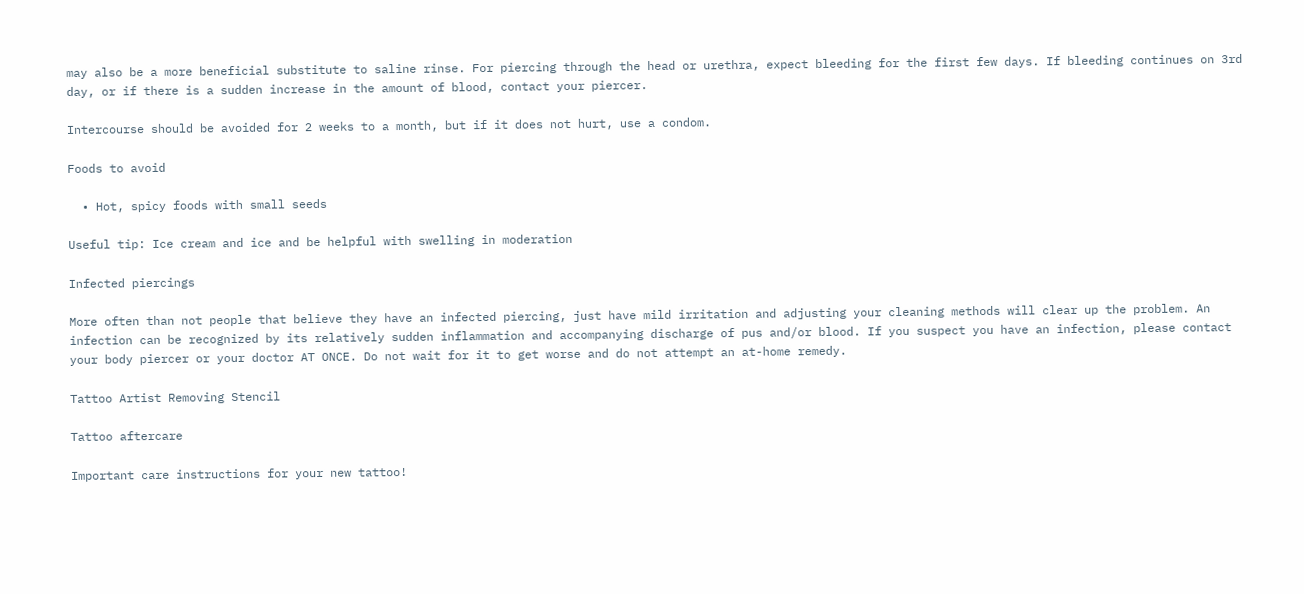may also be a more beneficial substitute to saline rinse. For piercing through the head or urethra, expect bleeding for the first few days. If bleeding continues on 3rd day, or if there is a sudden increase in the amount of blood, contact your piercer.

Intercourse should be avoided for 2 weeks to a month, but if it does not hurt, use a condom.

Foods to avoid

  • Hot, spicy foods with small seeds

Useful tip: Ice cream and ice and be helpful with swelling in moderation

Infected piercings

More often than not people that believe they have an infected piercing, just have mild irritation and adjusting your cleaning methods will clear up the problem. An infection can be recognized by its relatively sudden inflammation and accompanying discharge of pus and/or blood. If you suspect you have an infection, please contact your body piercer or your doctor AT ONCE. Do not wait for it to get worse and do not attempt an at-home remedy.

Tattoo Artist Removing Stencil

Tattoo aftercare

Important care instructions for your new tattoo!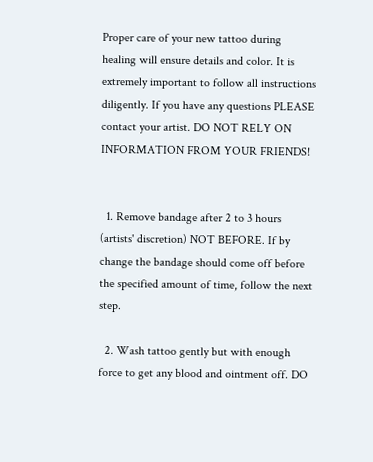Proper care of your new tattoo during healing will ensure details and color. It is extremely important to follow all instructions diligently. If you have any questions PLEASE contact your artist. DO NOT RELY ON INFORMATION FROM YOUR FRIENDS!


  1. Remove bandage after 2 to 3 hours (artists' discretion) NOT BEFORE. If by change the bandage should come off before the specified amount of time, follow the next step.

  2. Wash tattoo gently but with enough force to get any blood and ointment off. DO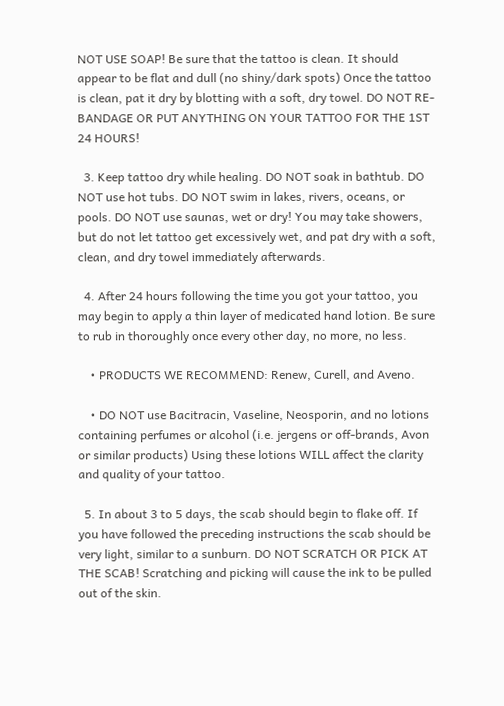NOT USE SOAP! Be sure that the tattoo is clean. It should appear to be flat and dull (no shiny/dark spots) Once the tattoo is clean, pat it dry by blotting with a soft, dry towel. DO NOT RE-BANDAGE OR PUT ANYTHING ON YOUR TATTOO FOR THE 1ST 24 HOURS!

  3. Keep tattoo dry while healing. DO NOT soak in bathtub. DO NOT use hot tubs. DO NOT swim in lakes, rivers, oceans, or pools. DO NOT use saunas, wet or dry! You may take showers, but do not let tattoo get excessively wet, and pat dry with a soft, clean, and dry towel immediately afterwards.

  4. After 24 hours following the time you got your tattoo, you may begin to apply a thin layer of medicated hand lotion. Be sure to rub in thoroughly once every other day, no more, no less.

    • PRODUCTS WE RECOMMEND: Renew, Curell, and Aveno.

    • DO NOT use Bacitracin, Vaseline, Neosporin, and no lotions containing perfumes or alcohol (i.e. jergens or off-brands, Avon or similar products) Using these lotions WILL affect the clarity and quality of your tattoo.

  5. In about 3 to 5 days, the scab should begin to flake off. If you have followed the preceding instructions the scab should be very light, similar to a sunburn. DO NOT SCRATCH OR PICK AT THE SCAB! Scratching and picking will cause the ink to be pulled out of the skin.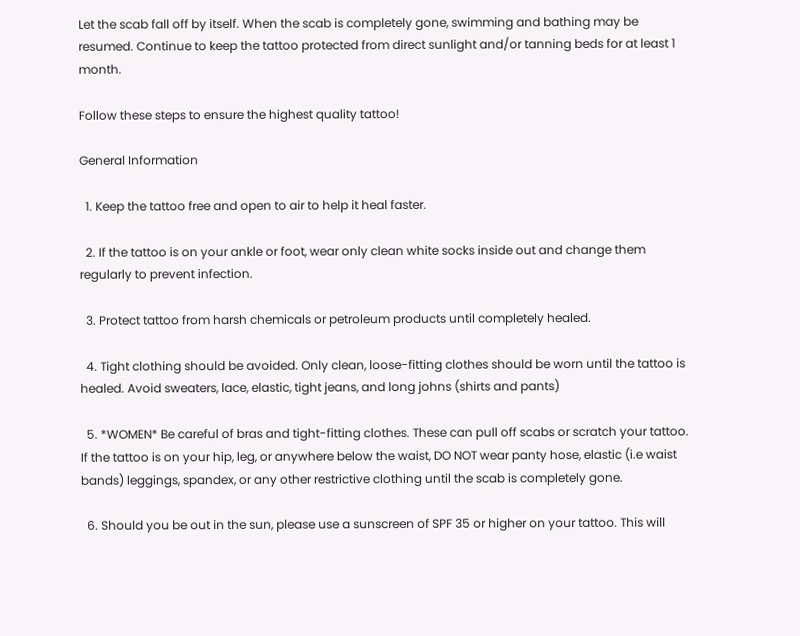Let the scab fall off by itself. When the scab is completely gone, swimming and bathing may be resumed. Continue to keep the tattoo protected from direct sunlight and/or tanning beds for at least 1 month.

Follow these steps to ensure the highest quality tattoo!

General Information

  1. Keep the tattoo free and open to air to help it heal faster.

  2. If the tattoo is on your ankle or foot, wear only clean white socks inside out and change them regularly to prevent infection.

  3. Protect tattoo from harsh chemicals or petroleum products until completely healed.

  4. Tight clothing should be avoided. Only clean, loose-fitting clothes should be worn until the tattoo is healed. Avoid sweaters, lace, elastic, tight jeans, and long johns (shirts and pants)

  5. *WOMEN* Be careful of bras and tight-fitting clothes. These can pull off scabs or scratch your tattoo. If the tattoo is on your hip, leg, or anywhere below the waist, DO NOT wear panty hose, elastic (i.e waist bands) leggings, spandex, or any other restrictive clothing until the scab is completely gone.

  6. Should you be out in the sun, please use a sunscreen of SPF 35 or higher on your tattoo. This will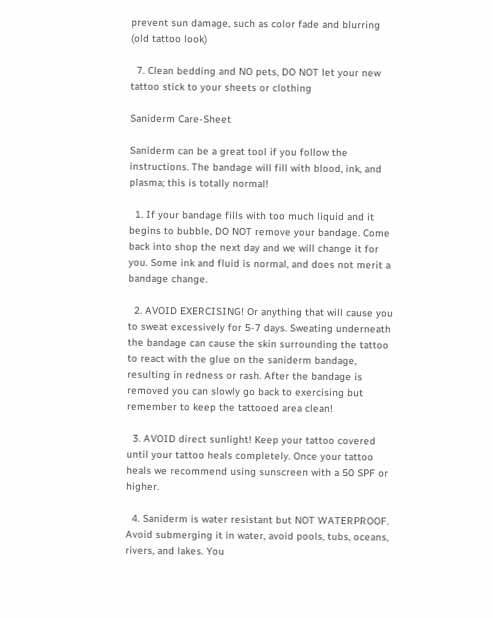prevent sun damage, such as color fade and blurring (old tattoo look)

  7. Clean bedding and NO pets, DO NOT let your new tattoo stick to your sheets or clothing

Saniderm Care-Sheet

Saniderm can be a great tool if you follow the instructions. The bandage will fill with blood, ink, and plasma; this is totally normal!

  1. If your bandage fills with too much liquid and it begins to bubble, DO NOT remove your bandage. Come back into shop the next day and we will change it for you. Some ink and fluid is normal, and does not merit a bandage change.

  2. AVOID EXERCISING! Or anything that will cause you to sweat excessively for 5-7 days. Sweating underneath the bandage can cause the skin surrounding the tattoo to react with the glue on the saniderm bandage, resulting in redness or rash. After the bandage is removed you can slowly go back to exercising but remember to keep the tattooed area clean!

  3. AVOID direct sunlight! Keep your tattoo covered until your tattoo heals completely. Once your tattoo heals we recommend using sunscreen with a 50 SPF or higher.

  4. Saniderm is water resistant but NOT WATERPROOF. Avoid submerging it in water, avoid pools, tubs, oceans, rivers, and lakes. You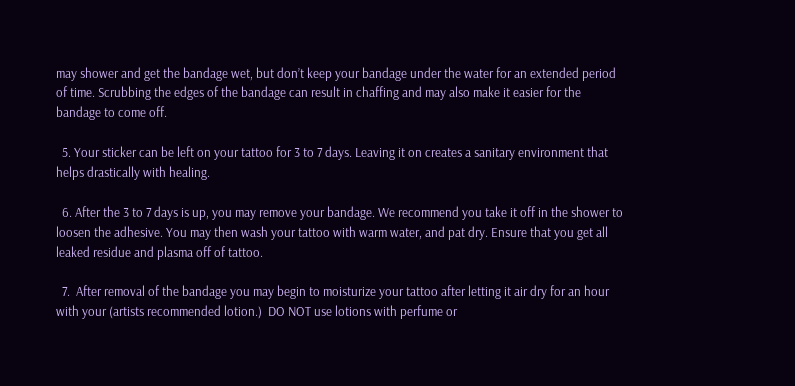may shower and get the bandage wet, but don’t keep your bandage under the water for an extended period of time. Scrubbing the edges of the bandage can result in chaffing and may also make it easier for the bandage to come off.

  5. Your sticker can be left on your tattoo for 3 to 7 days. Leaving it on creates a sanitary environment that helps drastically with healing.

  6. After the 3 to 7 days is up, you may remove your bandage. We recommend you take it off in the shower to loosen the adhesive. You may then wash your tattoo with warm water, and pat dry. Ensure that you get all leaked residue and plasma off of tattoo.

  7.  After removal of the bandage you may begin to moisturize your tattoo after letting it air dry for an hour with your (artists recommended lotion.)  DO NOT use lotions with perfume or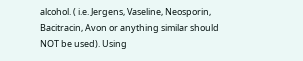alcohol. ( i.e. Jergens, Vaseline, Neosporin, Bacitracin, Avon or anything similar should NOT be used). Using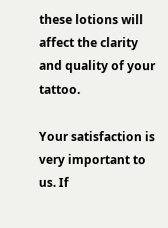these lotions will affect the clarity and quality of your tattoo.

Your satisfaction is very important to us. If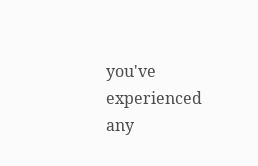you've experienced any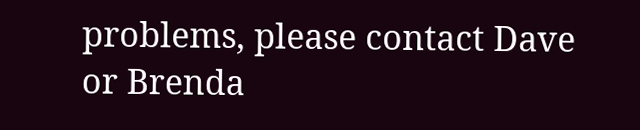problems, please contact Dave or Brenda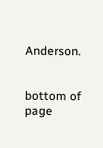Anderson.


bottom of page